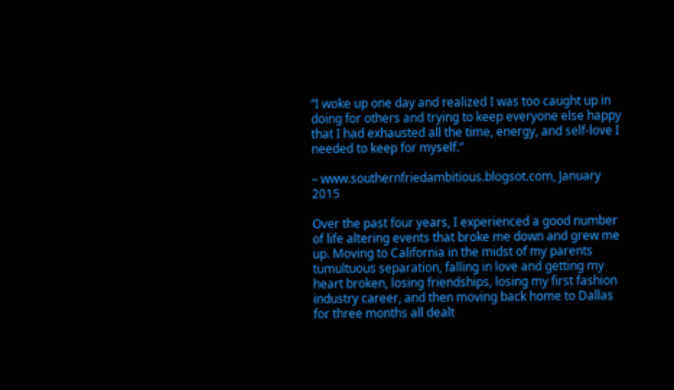“I woke up one day and realized I was too caught up in doing for others and trying to keep everyone else happy that I had exhausted all the time, energy, and self-love I needed to keep for myself.”

– www.southernfriedambitious.blogsot.com, January 2015

Over the past four years, I experienced a good number of life altering events that broke me down and grew me up. Moving to California in the midst of my parents tumultuous separation, falling in love and getting my heart broken, losing friendships, losing my first fashion industry career, and then moving back home to Dallas for three months all dealt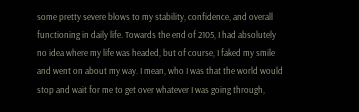some pretty severe blows to my stability, confidence, and overall functioning in daily life. Towards the end of 2105, I had absolutely no idea where my life was headed, but of course, I faked my smile and went on about my way. I mean, who I was that the world would stop and wait for me to get over whatever I was going through,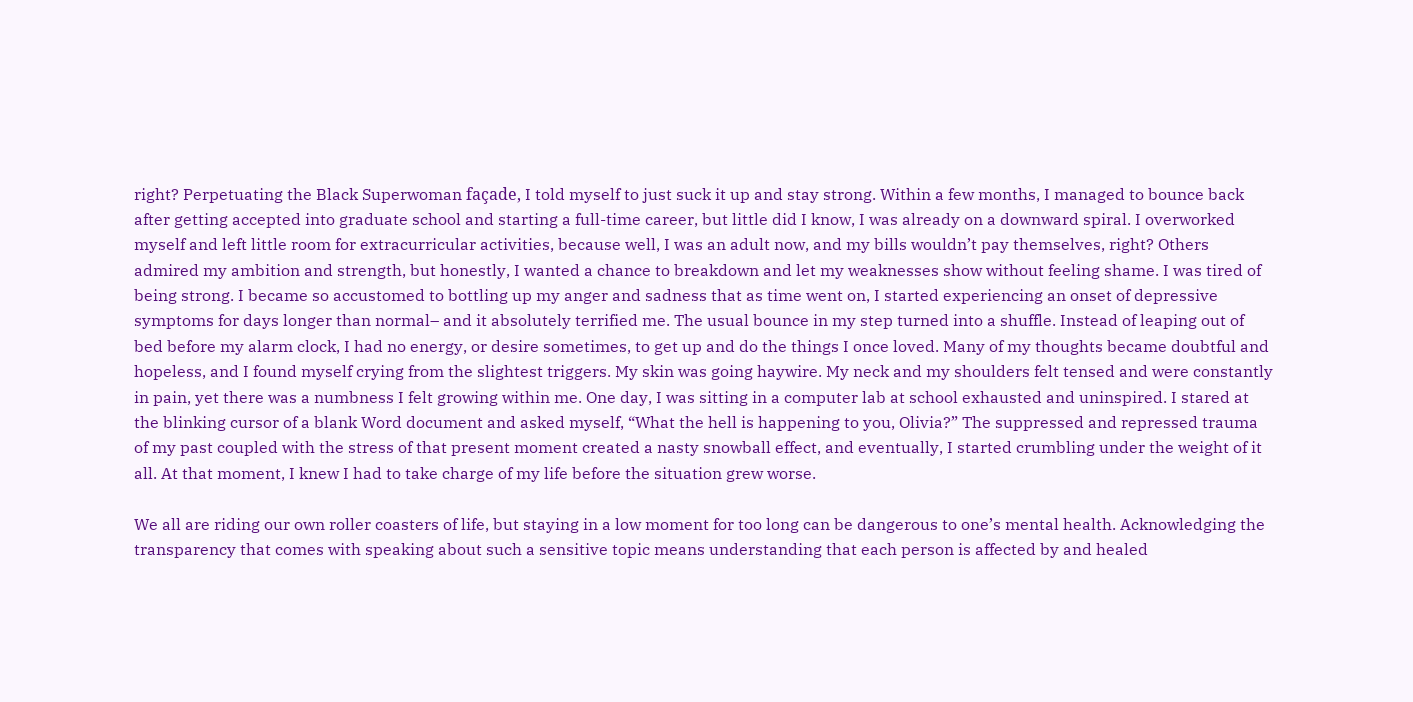right? Perpetuating the Black Superwoman façade, I told myself to just suck it up and stay strong. Within a few months, I managed to bounce back after getting accepted into graduate school and starting a full-time career, but little did I know, I was already on a downward spiral. I overworked myself and left little room for extracurricular activities, because well, I was an adult now, and my bills wouldn’t pay themselves, right? Others admired my ambition and strength, but honestly, I wanted a chance to breakdown and let my weaknesses show without feeling shame. I was tired of being strong. I became so accustomed to bottling up my anger and sadness that as time went on, I started experiencing an onset of depressive symptoms for days longer than normal– and it absolutely terrified me. The usual bounce in my step turned into a shuffle. Instead of leaping out of bed before my alarm clock, I had no energy, or desire sometimes, to get up and do the things I once loved. Many of my thoughts became doubtful and hopeless, and I found myself crying from the slightest triggers. My skin was going haywire. My neck and my shoulders felt tensed and were constantly in pain, yet there was a numbness I felt growing within me. One day, I was sitting in a computer lab at school exhausted and uninspired. I stared at the blinking cursor of a blank Word document and asked myself, “What the hell is happening to you, Olivia?” The suppressed and repressed trauma of my past coupled with the stress of that present moment created a nasty snowball effect, and eventually, I started crumbling under the weight of it all. At that moment, I knew I had to take charge of my life before the situation grew worse.

We all are riding our own roller coasters of life, but staying in a low moment for too long can be dangerous to one’s mental health. Acknowledging the transparency that comes with speaking about such a sensitive topic means understanding that each person is affected by and healed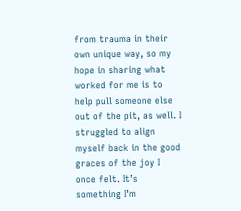from trauma in their own unique way, so my hope in sharing what worked for me is to help pull someone else out of the pit, as well. I struggled to align myself back in the good graces of the joy I once felt. It’s something I’m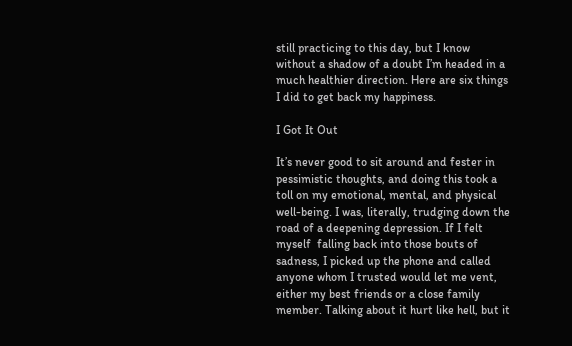still practicing to this day, but I know without a shadow of a doubt I’m headed in a much healthier direction. Here are six things I did to get back my happiness.

I Got It Out

It’s never good to sit around and fester in pessimistic thoughts, and doing this took a toll on my emotional, mental, and physical well-being. I was, literally, trudging down the road of a deepening depression. If I felt myself  falling back into those bouts of sadness, I picked up the phone and called anyone whom I trusted would let me vent, either my best friends or a close family member. Talking about it hurt like hell, but it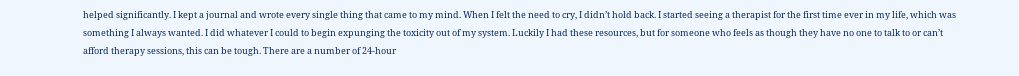helped significantly. I kept a journal and wrote every single thing that came to my mind. When I felt the need to cry, I didn’t hold back. I started seeing a therapist for the first time ever in my life, which was something I always wanted. I did whatever I could to begin expunging the toxicity out of my system. Luckily I had these resources, but for someone who feels as though they have no one to talk to or can’t afford therapy sessions, this can be tough. There are a number of 24-hour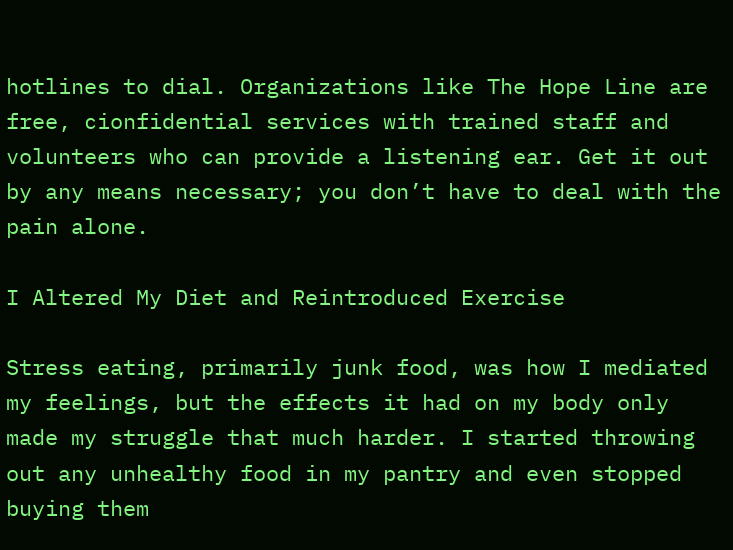hotlines to dial. Organizations like The Hope Line are free, cionfidential services with trained staff and volunteers who can provide a listening ear. Get it out by any means necessary; you don’t have to deal with the pain alone.

I Altered My Diet and Reintroduced Exercise

Stress eating, primarily junk food, was how I mediated my feelings, but the effects it had on my body only made my struggle that much harder. I started throwing out any unhealthy food in my pantry and even stopped buying them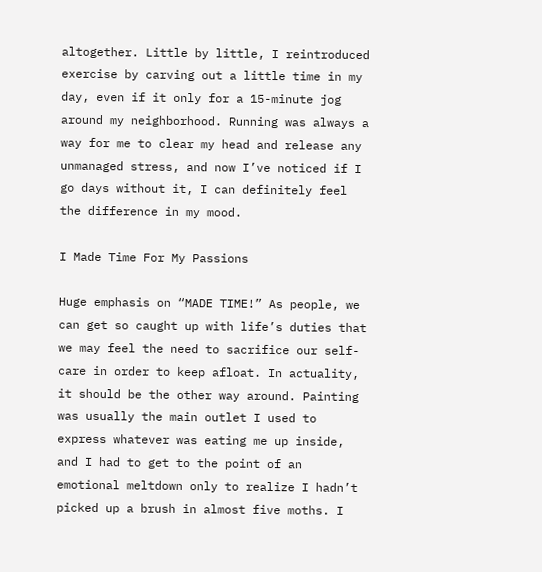altogether. Little by little, I reintroduced exercise by carving out a little time in my day, even if it only for a 15-minute jog around my neighborhood. Running was always a way for me to clear my head and release any unmanaged stress, and now I’ve noticed if I go days without it, I can definitely feel the difference in my mood.

I Made Time For My Passions

Huge emphasis on “MADE TIME!” As people, we can get so caught up with life’s duties that we may feel the need to sacrifice our self-care in order to keep afloat. In actuality, it should be the other way around. Painting was usually the main outlet I used to express whatever was eating me up inside, and I had to get to the point of an emotional meltdown only to realize I hadn’t picked up a brush in almost five moths. I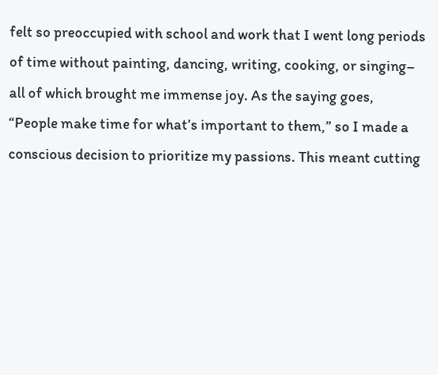felt so preoccupied with school and work that I went long periods of time without painting, dancing, writing, cooking, or singing– all of which brought me immense joy. As the saying goes, “People make time for what’s important to them,” so I made a conscious decision to prioritize my passions. This meant cutting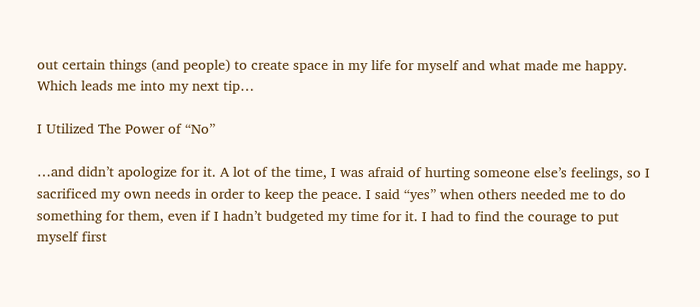out certain things (and people) to create space in my life for myself and what made me happy. Which leads me into my next tip…

I Utilized The Power of “No”

…and didn’t apologize for it. A lot of the time, I was afraid of hurting someone else’s feelings, so I sacrificed my own needs in order to keep the peace. I said “yes” when others needed me to do something for them, even if I hadn’t budgeted my time for it. I had to find the courage to put myself first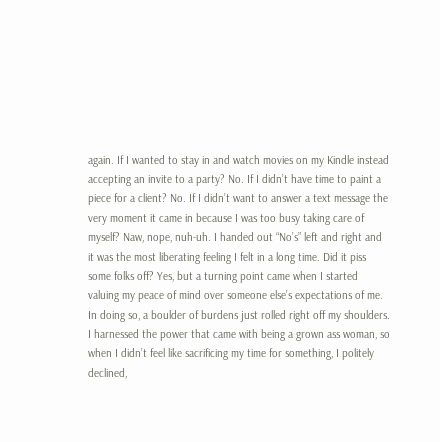again. If I wanted to stay in and watch movies on my Kindle instead accepting an invite to a party? No. If I didn’t have time to paint a piece for a client? No. If I didn’t want to answer a text message the very moment it came in because I was too busy taking care of myself? Naw, nope, nuh-uh. I handed out “No’s” left and right and it was the most liberating feeling I felt in a long time. Did it piss some folks off? Yes, but a turning point came when I started valuing my peace of mind over someone else’s expectations of me. In doing so, a boulder of burdens just rolled right off my shoulders. I harnessed the power that came with being a grown ass woman, so when I didn’t feel like sacrificing my time for something, I politely declined,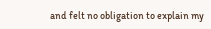and felt no obligation to explain my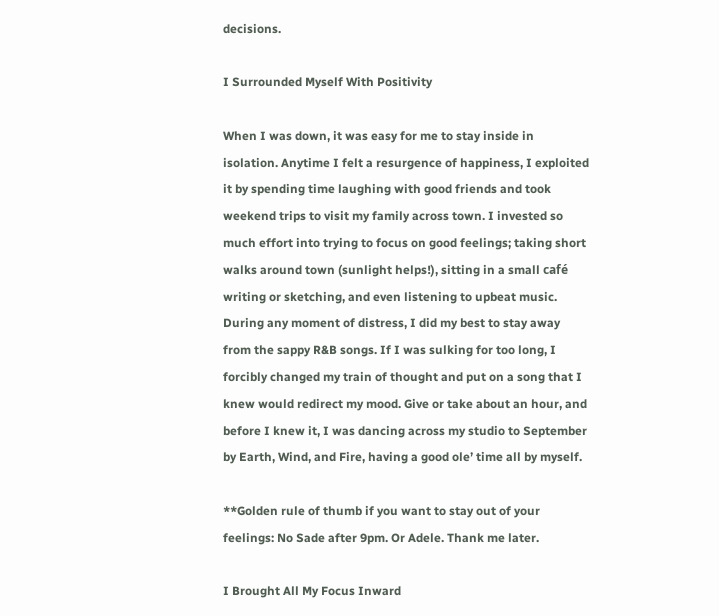decisions.

I Surrounded Myself With Positivity

When I was down, it was easy for me to stay inside in isolation. Anytime I felt a resurgence of happiness, I exploited it by spending time laughing with good friends and took weekend trips to visit my family across town. I invested so much effort into trying to focus on good feelings; taking short walks around town (sunlight helps!), sitting in a small café writing or sketching, and even listening to upbeat music. During any moment of distress, I did my best to stay away from the sappy R&B songs. If I was sulking for too long, I forcibly changed my train of thought and put on a song that I knew would redirect my mood. Give or take about an hour, and before I knew it, I was dancing across my studio to September by Earth, Wind, and Fire, having a good ole’ time all by myself.

**Golden rule of thumb if you want to stay out of your feelings: No Sade after 9pm. Or Adele. Thank me later.

I Brought All My Focus Inward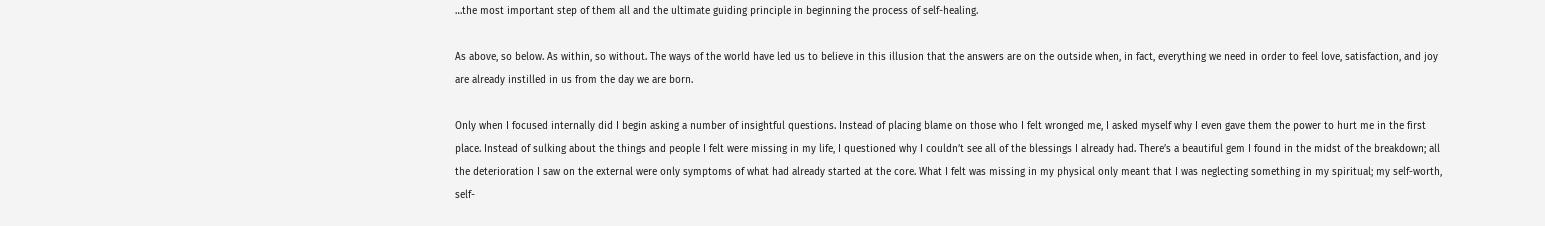…the most important step of them all and the ultimate guiding principle in beginning the process of self-healing.

As above, so below. As within, so without. The ways of the world have led us to believe in this illusion that the answers are on the outside when, in fact, everything we need in order to feel love, satisfaction, and joy are already instilled in us from the day we are born.

Only when I focused internally did I begin asking a number of insightful questions. Instead of placing blame on those who I felt wronged me, I asked myself why I even gave them the power to hurt me in the first place. Instead of sulking about the things and people I felt were missing in my life, I questioned why I couldn’t see all of the blessings I already had. There’s a beautiful gem I found in the midst of the breakdown; all the deterioration I saw on the external were only symptoms of what had already started at the core. What I felt was missing in my physical only meant that I was neglecting something in my spiritual; my self-worth, self-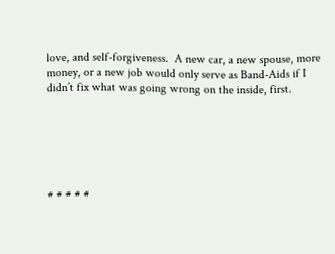love, and self-forgiveness.  A new car, a new spouse, more money, or a new job would only serve as Band-Aids if I didn’t fix what was going wrong on the inside, first.






# # # # #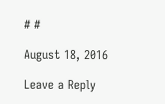# #

August 18, 2016

Leave a Reply